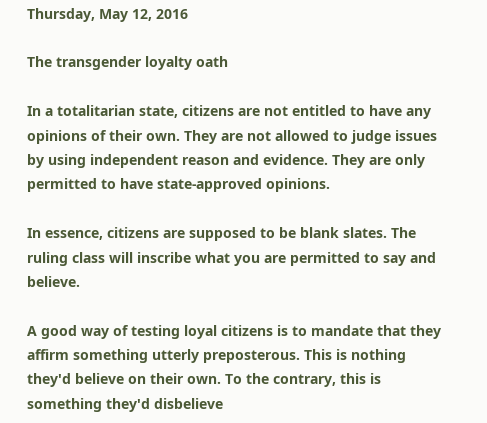Thursday, May 12, 2016

The transgender loyalty oath

In a totalitarian state, citizens are not entitled to have any opinions of their own. They are not allowed to judge issues by using independent reason and evidence. They are only permitted to have state-approved opinions.

In essence, citizens are supposed to be blank slates. The ruling class will inscribe what you are permitted to say and believe.

A good way of testing loyal citizens is to mandate that they affirm something utterly preposterous. This is nothing they'd believe on their own. To the contrary, this is something they'd disbelieve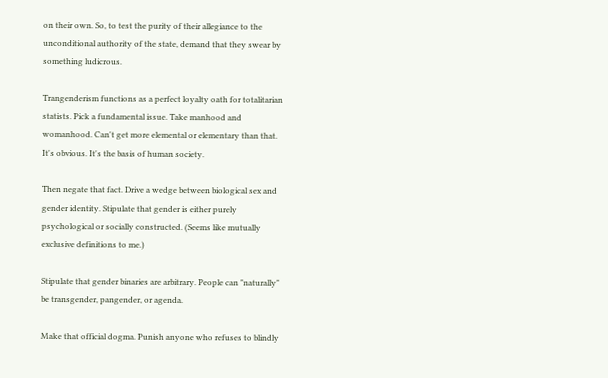on their own. So, to test the purity of their allegiance to the unconditional authority of the state, demand that they swear by something ludicrous.

Trangenderism functions as a perfect loyalty oath for totalitarian statists. Pick a fundamental issue. Take manhood and womanhood. Can't get more elemental or elementary than that. It's obvious. It's the basis of human society.

Then negate that fact. Drive a wedge between biological sex and gender identity. Stipulate that gender is either purely psychological or socially constructed. (Seems like mutually exclusive definitions to me.)

Stipulate that gender binaries are arbitrary. People can "naturally" be transgender, pangender, or agenda.

Make that official dogma. Punish anyone who refuses to blindly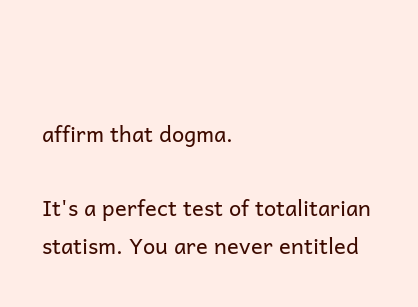affirm that dogma.

It's a perfect test of totalitarian statism. You are never entitled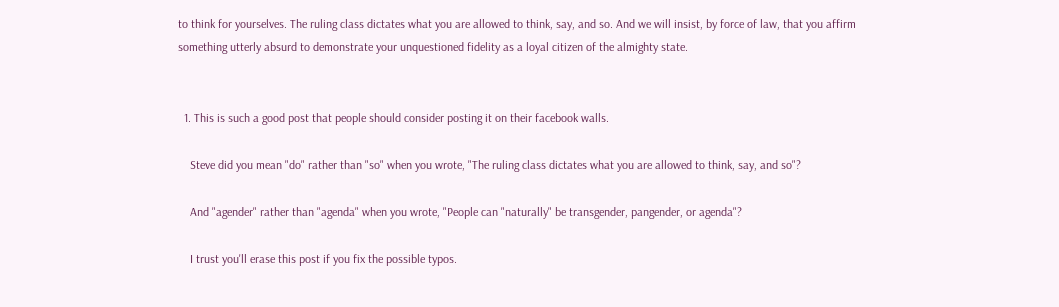to think for yourselves. The ruling class dictates what you are allowed to think, say, and so. And we will insist, by force of law, that you affirm something utterly absurd to demonstrate your unquestioned fidelity as a loyal citizen of the almighty state.


  1. This is such a good post that people should consider posting it on their facebook walls.

    Steve did you mean "do" rather than "so" when you wrote, "The ruling class dictates what you are allowed to think, say, and so"?

    And "agender" rather than "agenda" when you wrote, "People can "naturally" be transgender, pangender, or agenda"?

    I trust you'll erase this post if you fix the possible typos.